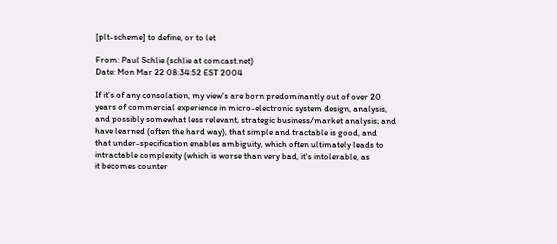[plt-scheme] to define, or to let

From: Paul Schlie (schlie at comcast.net)
Date: Mon Mar 22 08:34:52 EST 2004

If it's of any consolation, my view's are born predominantly out of over 20
years of commercial experience in micro-electronic system design, analysis,
and possibly somewhat less relevant, strategic business/market analysis; and
have learned (often the hard way), that simple and tractable is good, and
that under-specification enables ambiguity, which often ultimately leads to
intractable complexity (which is worse than very bad, it's intolerable, as
it becomes counter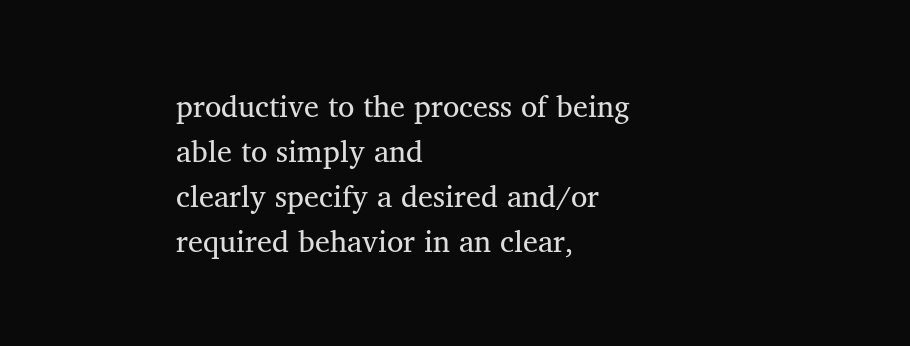productive to the process of being able to simply and
clearly specify a desired and/or required behavior in an clear,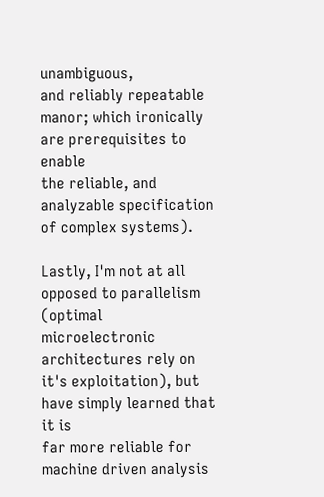unambiguous,
and reliably repeatable manor; which ironically are prerequisites to enable
the reliable, and analyzable specification of complex systems).

Lastly, I'm not at all opposed to parallelism (optimal microelectronic
architectures rely on it's exploitation), but have simply learned that it is
far more reliable for machine driven analysis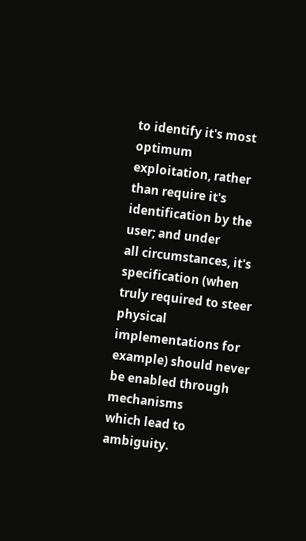to identify it's most optimum
exploitation, rather than require it's identification by the user; and under
all circumstances, it's specification (when truly required to steer physical
implementations for example) should never be enabled through mechanisms
which lead to ambiguity.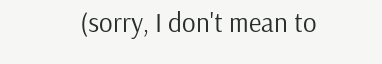(sorry, I don't mean to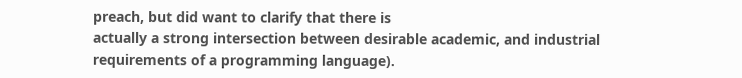preach, but did want to clarify that there is
actually a strong intersection between desirable academic, and industrial
requirements of a programming language).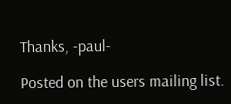Thanks, -paul-

Posted on the users mailing list.